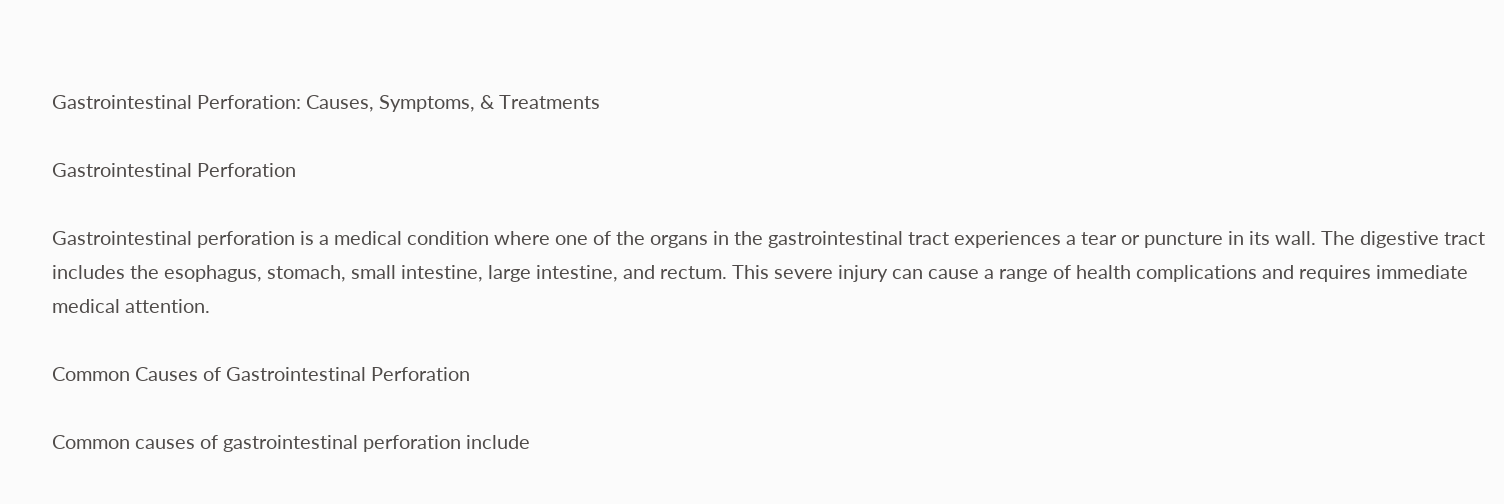Gastrointestinal Perforation: Causes, Symptoms, & Treatments

Gastrointestinal Perforation

Gastrointestinal perforation is a medical condition where one of the organs in the gastrointestinal tract experiences a tear or puncture in its wall. The digestive tract includes the esophagus, stomach, small intestine, large intestine, and rectum. This severe injury can cause a range of health complications and requires immediate medical attention.

Common Causes of Gastrointestinal Perforation

Common causes of gastrointestinal perforation include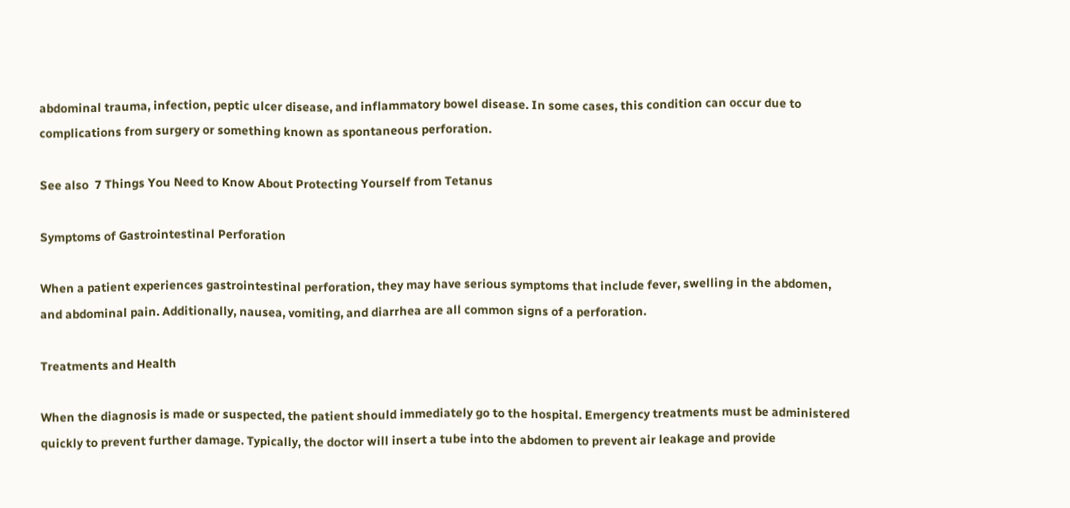abdominal trauma, infection, peptic ulcer disease, and inflammatory bowel disease. In some cases, this condition can occur due to complications from surgery or something known as spontaneous perforation.

See also  7 Things You Need to Know About Protecting Yourself from Tetanus

Symptoms of Gastrointestinal Perforation

When a patient experiences gastrointestinal perforation, they may have serious symptoms that include fever, swelling in the abdomen, and abdominal pain. Additionally, nausea, vomiting, and diarrhea are all common signs of a perforation.

Treatments and Health

When the diagnosis is made or suspected, the patient should immediately go to the hospital. Emergency treatments must be administered quickly to prevent further damage. Typically, the doctor will insert a tube into the abdomen to prevent air leakage and provide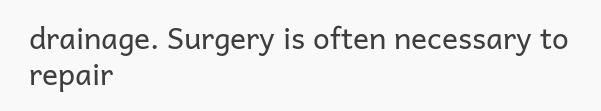drainage. Surgery is often necessary to repair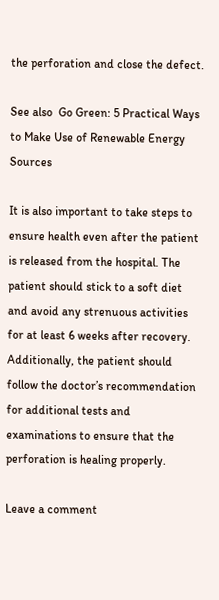the perforation and close the defect.

See also  Go Green: 5 Practical Ways to Make Use of Renewable Energy Sources

It is also important to take steps to ensure health even after the patient is released from the hospital. The patient should stick to a soft diet and avoid any strenuous activities for at least 6 weeks after recovery. Additionally, the patient should follow the doctor’s recommendation for additional tests and examinations to ensure that the perforation is healing properly.

Leave a comment